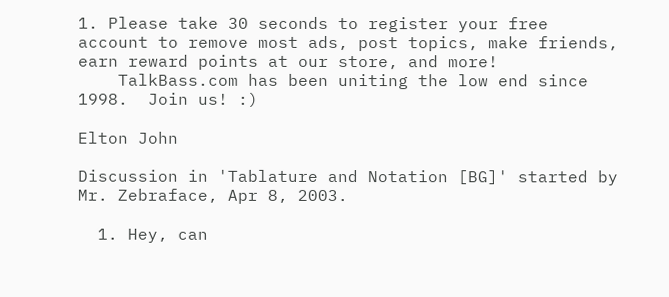1. Please take 30 seconds to register your free account to remove most ads, post topics, make friends, earn reward points at our store, and more!
    TalkBass.com has been uniting the low end since 1998.  Join us! :)

Elton John

Discussion in 'Tablature and Notation [BG]' started by Mr. Zebraface, Apr 8, 2003.

  1. Hey, can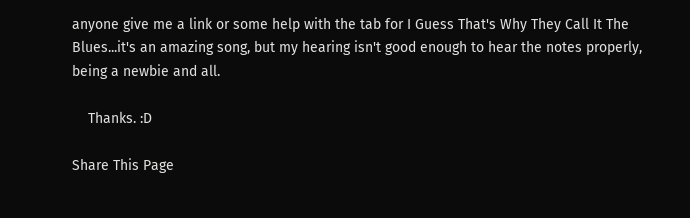anyone give me a link or some help with the tab for I Guess That's Why They Call It The Blues...it's an amazing song, but my hearing isn't good enough to hear the notes properly, being a newbie and all.

    Thanks. :D

Share This Page